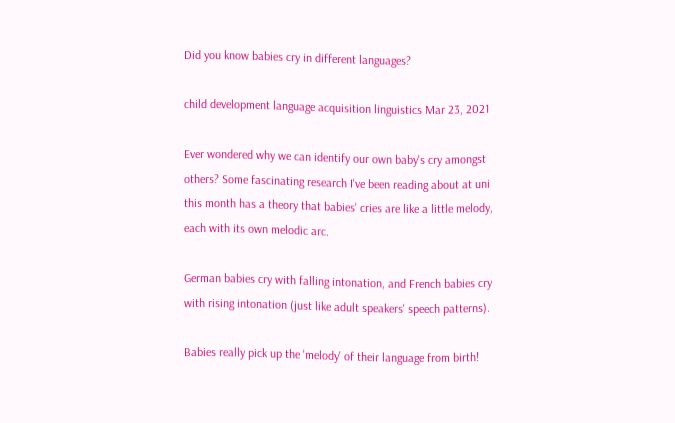Did you know babies cry in different languages?

child development language acquisition linguistics Mar 23, 2021

Ever wondered why we can identify our own baby's cry amongst others? Some fascinating research I've been reading about at uni this month has a theory that babies' cries are like a little melody, each with its own melodic arc.

German babies cry with falling intonation, and French babies cry with rising intonation (just like adult speakers' speech patterns).

Babies really pick up the 'melody' of their language from birth!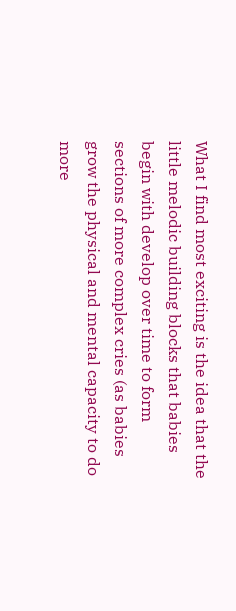What I find most exciting is the idea that the little melodic building blocks that babies begin with develop over time to form sections of more complex cries (as babies grow the physical and mental capacity to do more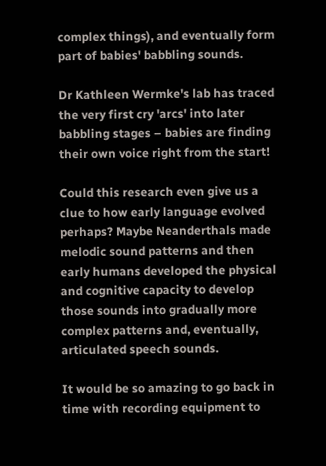complex things), and eventually form part of babies' babbling sounds.

Dr Kathleen Wermke's lab has traced the very first cry 'arcs' into later babbling stages – babies are finding their own voice right from the start!

Could this research even give us a clue to how early language evolved perhaps? Maybe Neanderthals made melodic sound patterns and then early humans developed the physical and cognitive capacity to develop those sounds into gradually more complex patterns and, eventually, articulated speech sounds.

It would be so amazing to go back in time with recording equipment to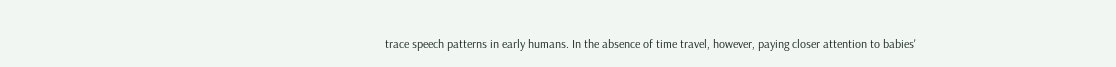trace speech patterns in early humans. In the absence of time travel, however, paying closer attention to babies'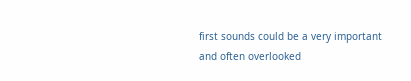first sounds could be a very important and often overlooked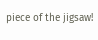piece of the jigsaw!